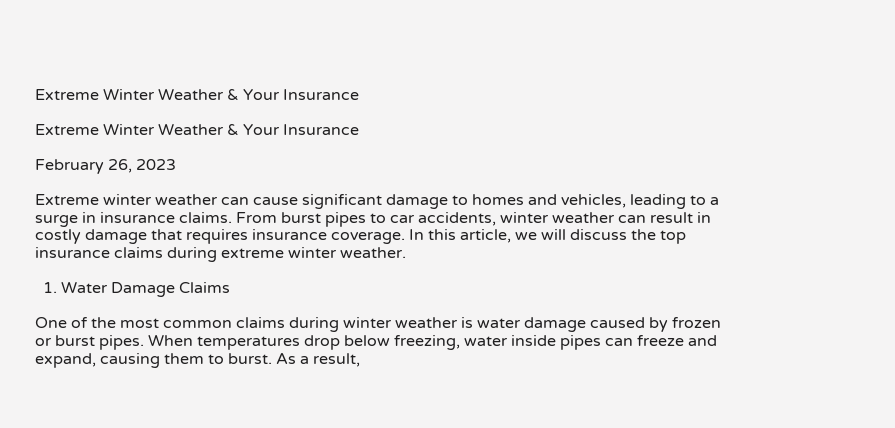Extreme Winter Weather & Your Insurance

Extreme Winter Weather & Your Insurance

February 26, 2023

Extreme winter weather can cause significant damage to homes and vehicles, leading to a surge in insurance claims. From burst pipes to car accidents, winter weather can result in costly damage that requires insurance coverage. In this article, we will discuss the top insurance claims during extreme winter weather.

  1. Water Damage Claims

One of the most common claims during winter weather is water damage caused by frozen or burst pipes. When temperatures drop below freezing, water inside pipes can freeze and expand, causing them to burst. As a result,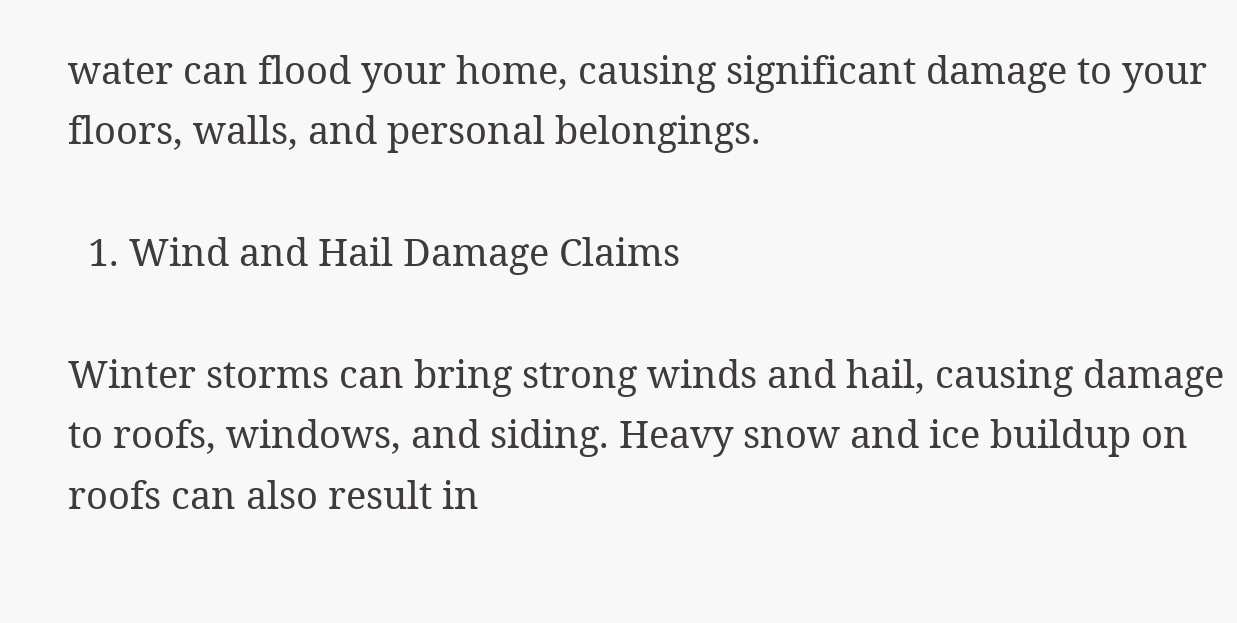water can flood your home, causing significant damage to your floors, walls, and personal belongings.

  1. Wind and Hail Damage Claims

Winter storms can bring strong winds and hail, causing damage to roofs, windows, and siding. Heavy snow and ice buildup on roofs can also result in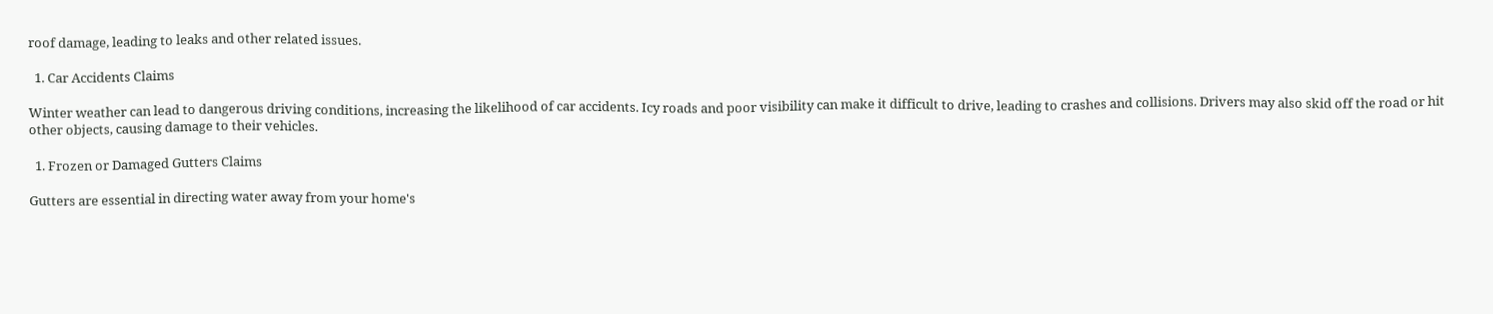roof damage, leading to leaks and other related issues.

  1. Car Accidents Claims

Winter weather can lead to dangerous driving conditions, increasing the likelihood of car accidents. Icy roads and poor visibility can make it difficult to drive, leading to crashes and collisions. Drivers may also skid off the road or hit other objects, causing damage to their vehicles.

  1. Frozen or Damaged Gutters Claims

Gutters are essential in directing water away from your home's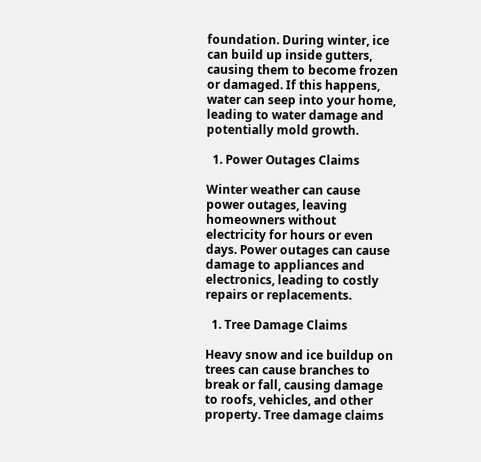foundation. During winter, ice can build up inside gutters, causing them to become frozen or damaged. If this happens, water can seep into your home, leading to water damage and potentially mold growth.

  1. Power Outages Claims

Winter weather can cause power outages, leaving homeowners without electricity for hours or even days. Power outages can cause damage to appliances and electronics, leading to costly repairs or replacements.

  1. Tree Damage Claims

Heavy snow and ice buildup on trees can cause branches to break or fall, causing damage to roofs, vehicles, and other property. Tree damage claims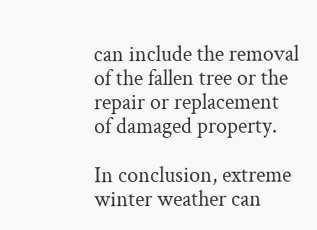can include the removal of the fallen tree or the repair or replacement of damaged property.

In conclusion, extreme winter weather can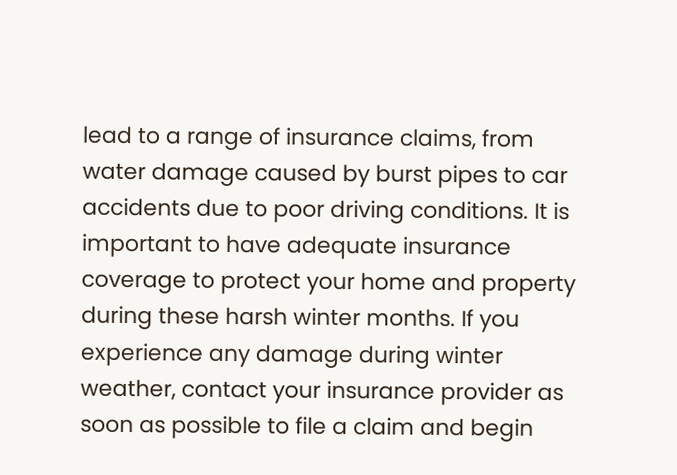lead to a range of insurance claims, from water damage caused by burst pipes to car accidents due to poor driving conditions. It is important to have adequate insurance coverage to protect your home and property during these harsh winter months. If you experience any damage during winter weather, contact your insurance provider as soon as possible to file a claim and begin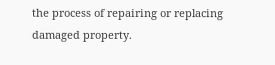the process of repairing or replacing damaged property.